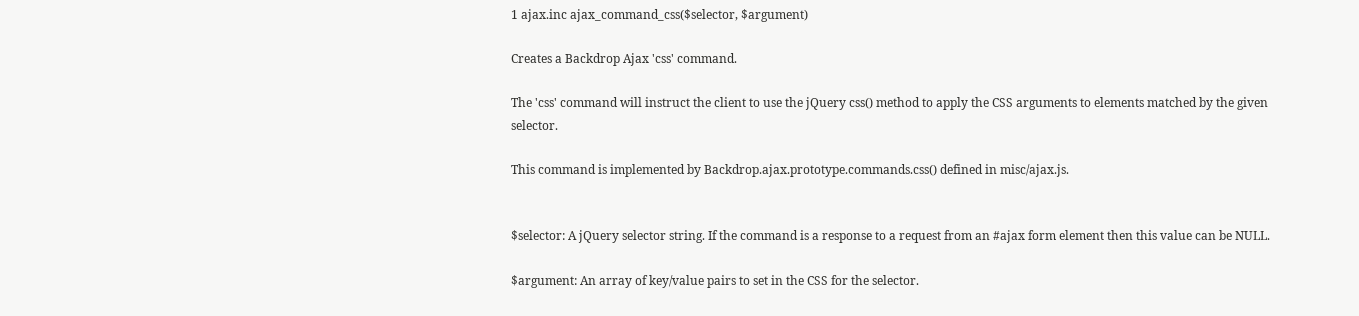1 ajax.inc ajax_command_css($selector, $argument)

Creates a Backdrop Ajax 'css' command.

The 'css' command will instruct the client to use the jQuery css() method to apply the CSS arguments to elements matched by the given selector.

This command is implemented by Backdrop.ajax.prototype.commands.css() defined in misc/ajax.js.


$selector: A jQuery selector string. If the command is a response to a request from an #ajax form element then this value can be NULL.

$argument: An array of key/value pairs to set in the CSS for the selector.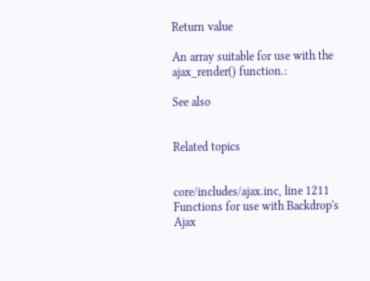Return value

An array suitable for use with the ajax_render() function.:

See also


Related topics


core/includes/ajax.inc, line 1211
Functions for use with Backdrop's Ajax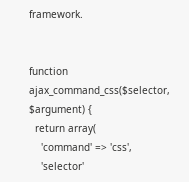framework.


function ajax_command_css($selector, $argument) {
  return array(
    'command' => 'css',
    'selector'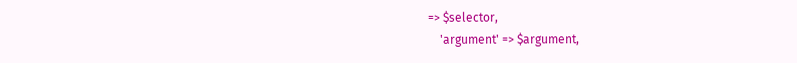=> $selector,
    'argument' => $argument,